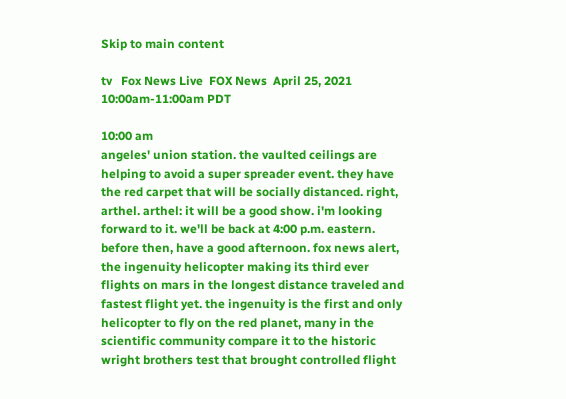Skip to main content

tv   Fox News Live  FOX News  April 25, 2021 10:00am-11:00am PDT

10:00 am
angeles' union station. the vaulted ceilings are helping to avoid a super spreader event. they have the red carpet that will be socially distanced. right, arthel. arthel: it will be a good show. i'm looking forward to it. we'll be back at 4:00 p.m. eastern. before then, have a good afternoon. fox news alert, the ingenuity helicopter making its third ever flights on mars in the longest distance traveled and fastest flight yet. the ingenuity is the first and only helicopter to fly on the red planet, many in the scientific community compare it to the historic wright brothers test that brought controlled flight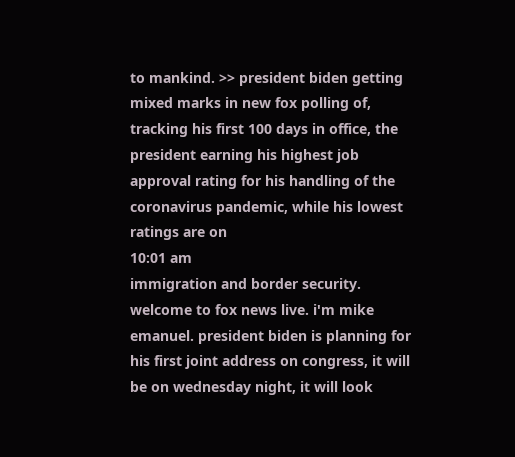to mankind. >> president biden getting mixed marks in new fox polling of, tracking his first 100 days in office, the president earning his highest job approval rating for his handling of the coronavirus pandemic, while his lowest ratings are on
10:01 am
immigration and border security. welcome to fox news live. i'm mike emanuel. president biden is planning for his first joint address on congress, it will be on wednesday night, it will look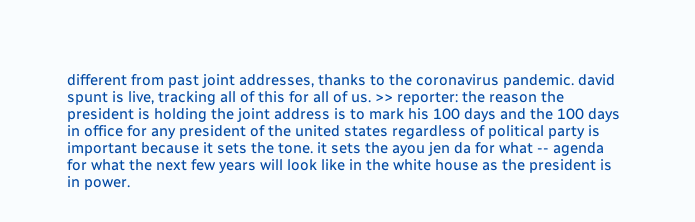different from past joint addresses, thanks to the coronavirus pandemic. david spunt is live, tracking all of this for all of us. >> reporter: the reason the president is holding the joint address is to mark his 100 days and the 100 days in office for any president of the united states regardless of political party is important because it sets the tone. it sets the ayou jen da for what -- agenda for what the next few years will look like in the white house as the president is in power.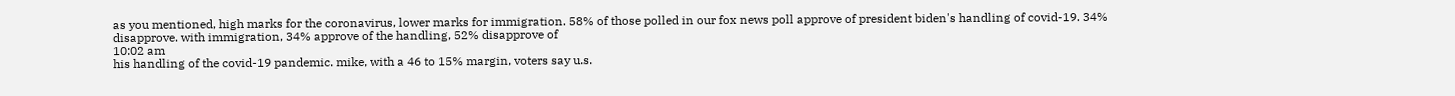as you mentioned, high marks for the coronavirus, lower marks for immigration. 58% of those polled in our fox news poll approve of president biden's handling of covid-19. 34% disapprove. with immigration, 34% approve of the handling, 52% disapprove of
10:02 am
his handling of the covid-19 pandemic. mike, with a 46 to 15% margin, voters say u.s.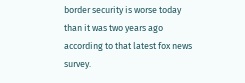border security is worse today than it was two years ago according to that latest fox news survey.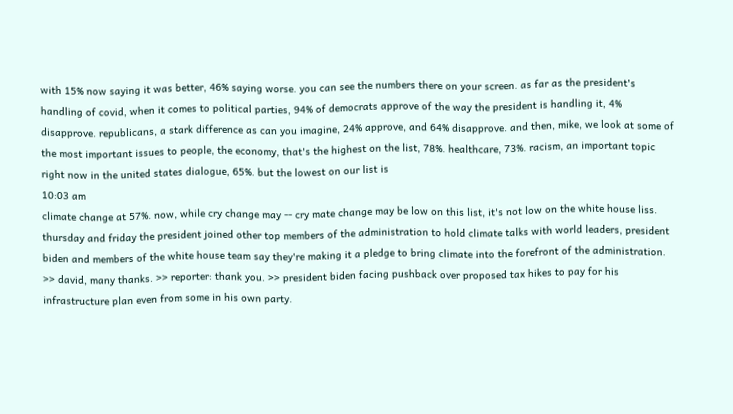with 15% now saying it was better, 46% saying worse. you can see the numbers there on your screen. as far as the president's handling of covid, when it comes to political parties, 94% of democrats approve of the way the president is handling it, 4% disapprove. republicans, a stark difference as can you imagine, 24% approve, and 64% disapprove. and then, mike, we look at some of the most important issues to people, the economy, that's the highest on the list, 78%. healthcare, 73%. racism, an important topic right now in the united states dialogue, 65%. but the lowest on our list is
10:03 am
climate change at 57%. now, while cry change may -- cry mate change may be low on this list, it's not low on the white house liss. thursday and friday the president joined other top members of the administration to hold climate talks with world leaders, president biden and members of the white house team say they're making it a pledge to bring climate into the forefront of the administration. >> david, many thanks. >> reporter: thank you. >> president biden facing pushback over proposed tax hikes to pay for his infrastructure plan even from some in his own party.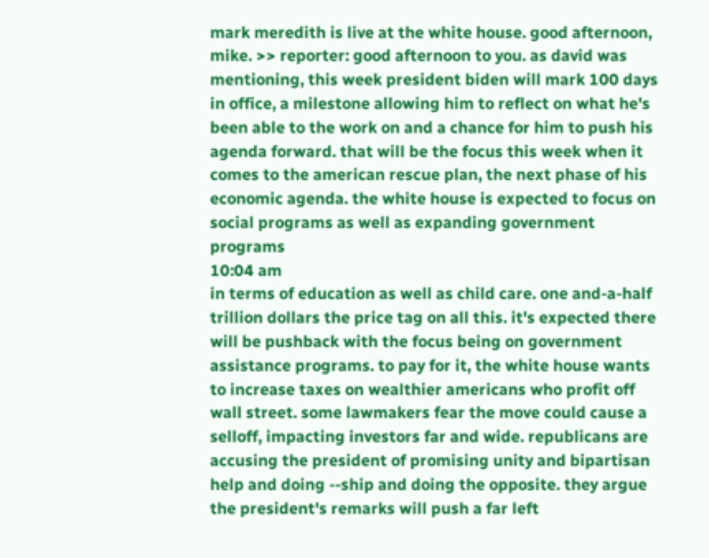mark meredith is live at the white house. good afternoon, mike. >> reporter: good afternoon to you. as david was mentioning, this week president biden will mark 100 days in office, a milestone allowing him to reflect on what he's been able to the work on and a chance for him to push his agenda forward. that will be the focus this week when it comes to the american rescue plan, the next phase of his economic agenda. the white house is expected to focus on social programs as well as expanding government programs
10:04 am
in terms of education as well as child care. one and-a-half trillion dollars the price tag on all this. it's expected there will be pushback with the focus being on government assistance programs. to pay for it, the white house wants to increase taxes on wealthier americans who profit off wall street. some lawmakers fear the move could cause a selloff, impacting investors far and wide. republicans are accusing the president of promising unity and bipartisan help and doing --ship and doing the opposite. they argue the president's remarks will push a far left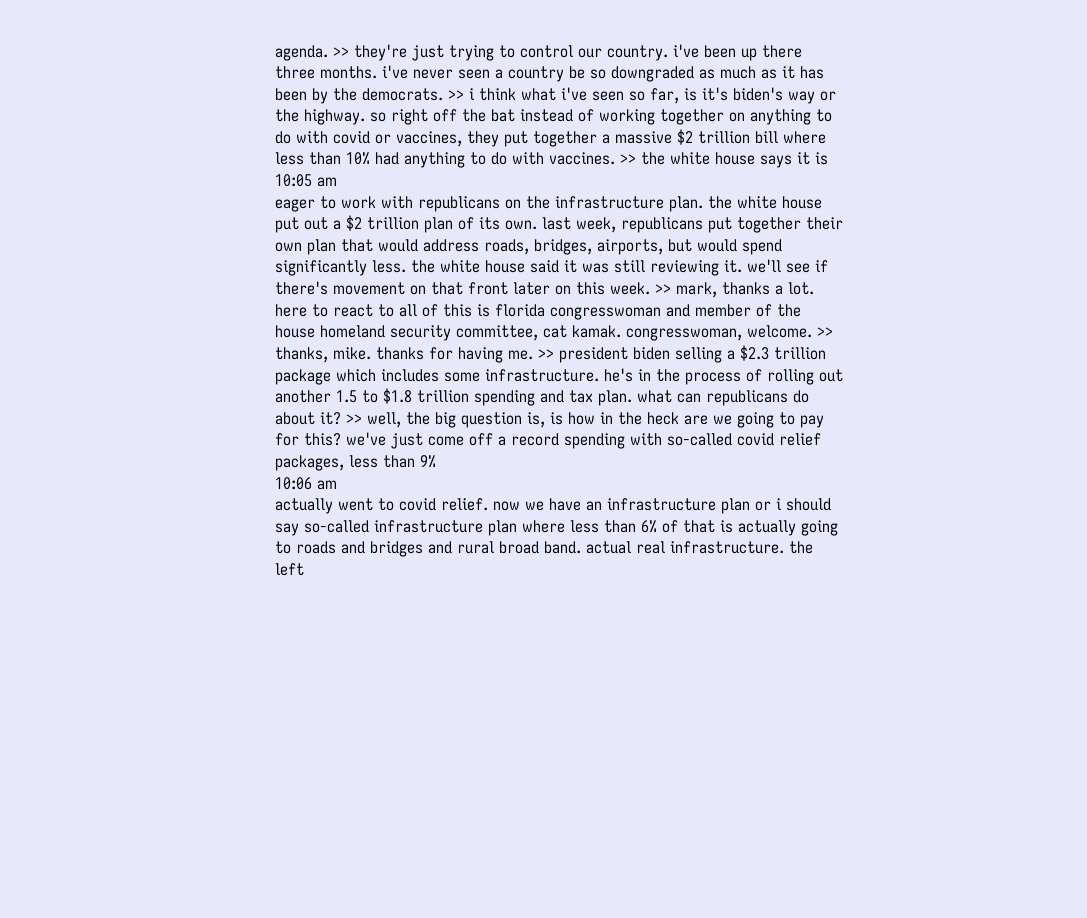agenda. >> they're just trying to control our country. i've been up there three months. i've never seen a country be so downgraded as much as it has been by the democrats. >> i think what i've seen so far, is it's biden's way or the highway. so right off the bat instead of working together on anything to do with covid or vaccines, they put together a massive $2 trillion bill where less than 10% had anything to do with vaccines. >> the white house says it is
10:05 am
eager to work with republicans on the infrastructure plan. the white house put out a $2 trillion plan of its own. last week, republicans put together their own plan that would address roads, bridges, airports, but would spend significantly less. the white house said it was still reviewing it. we'll see if there's movement on that front later on this week. >> mark, thanks a lot. here to react to all of this is florida congresswoman and member of the house homeland security committee, cat kamak. congresswoman, welcome. >> thanks, mike. thanks for having me. >> president biden selling a $2.3 trillion package which includes some infrastructure. he's in the process of rolling out another 1.5 to $1.8 trillion spending and tax plan. what can republicans do about it? >> well, the big question is, is how in the heck are we going to pay for this? we've just come off a record spending with so-called covid relief packages, less than 9%
10:06 am
actually went to covid relief. now we have an infrastructure plan or i should say so-called infrastructure plan where less than 6% of that is actually going to roads and bridges and rural broad band. actual real infrastructure. the left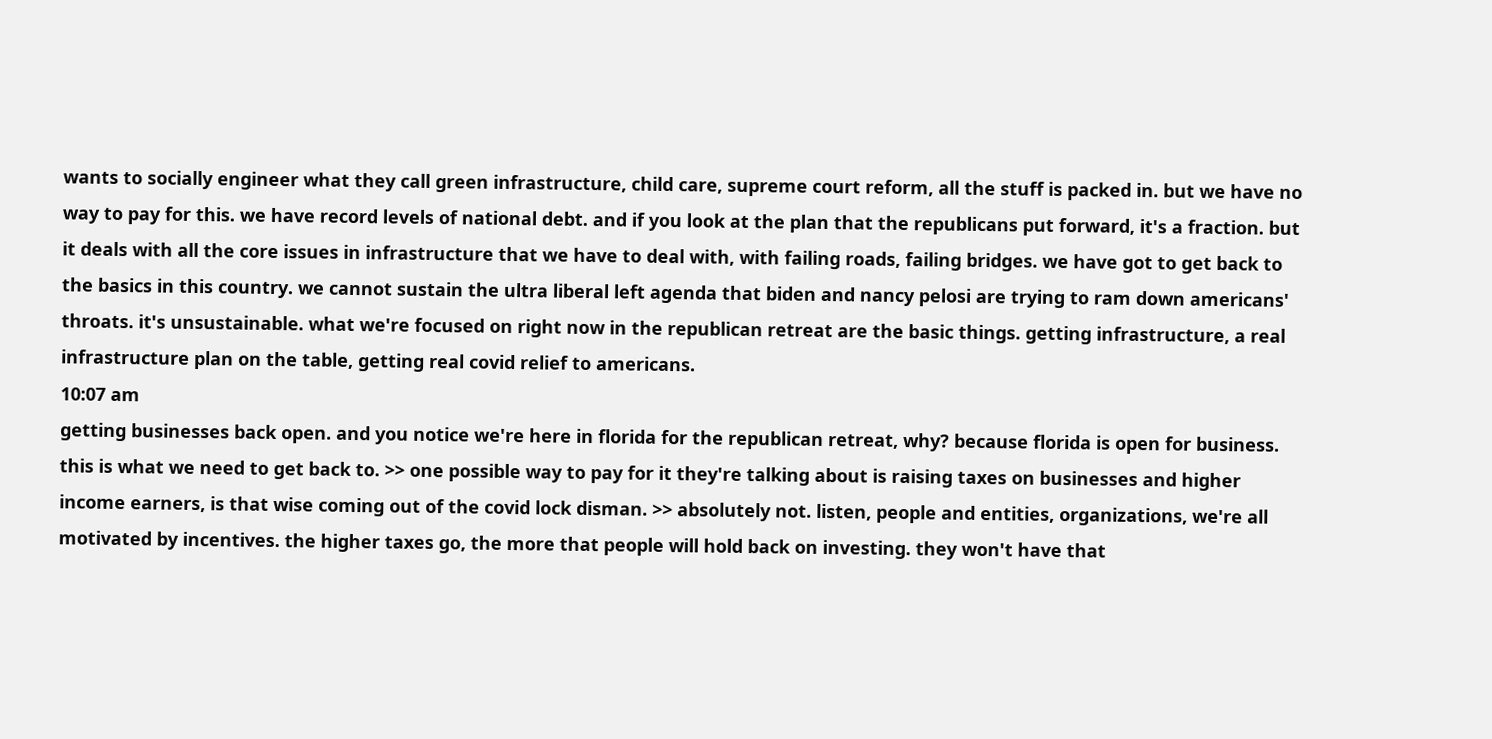wants to socially engineer what they call green infrastructure, child care, supreme court reform, all the stuff is packed in. but we have no way to pay for this. we have record levels of national debt. and if you look at the plan that the republicans put forward, it's a fraction. but it deals with all the core issues in infrastructure that we have to deal with, with failing roads, failing bridges. we have got to get back to the basics in this country. we cannot sustain the ultra liberal left agenda that biden and nancy pelosi are trying to ram down americans' throats. it's unsustainable. what we're focused on right now in the republican retreat are the basic things. getting infrastructure, a real infrastructure plan on the table, getting real covid relief to americans.
10:07 am
getting businesses back open. and you notice we're here in florida for the republican retreat, why? because florida is open for business. this is what we need to get back to. >> one possible way to pay for it they're talking about is raising taxes on businesses and higher income earners, is that wise coming out of the covid lock disman. >> absolutely not. listen, people and entities, organizations, we're all motivated by incentives. the higher taxes go, the more that people will hold back on investing. they won't have that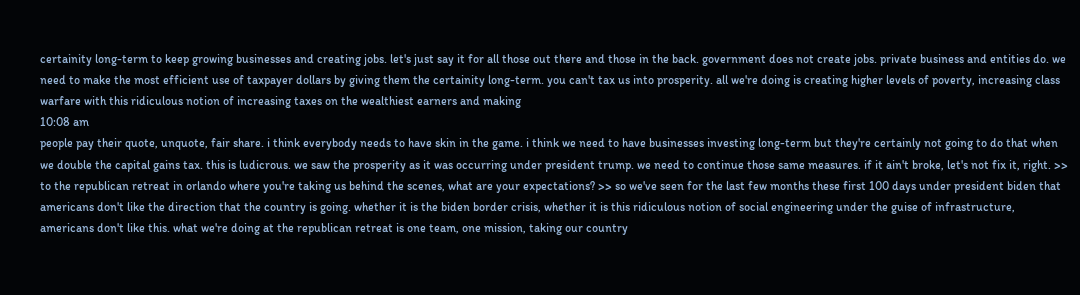certainity long-term to keep growing businesses and creating jobs. let's just say it for all those out there and those in the back. government does not create jobs. private business and entities do. we need to make the most efficient use of taxpayer dollars by giving them the certainity long-term. you can't tax us into prosperity. all we're doing is creating higher levels of poverty, increasing class warfare with this ridiculous notion of increasing taxes on the wealthiest earners and making
10:08 am
people pay their quote, unquote, fair share. i think everybody needs to have skin in the game. i think we need to have businesses investing long-term but they're certainly not going to do that when we double the capital gains tax. this is ludicrous. we saw the prosperity as it was occurring under president trump. we need to continue those same measures. if it ain't broke, let's not fix it, right. >> to the republican retreat in orlando where you're taking us behind the scenes, what are your expectations? >> so we've seen for the last few months these first 100 days under president biden that americans don't like the direction that the country is going. whether it is the biden border crisis, whether it is this ridiculous notion of social engineering under the guise of infrastructure, americans don't like this. what we're doing at the republican retreat is one team, one mission, taking our country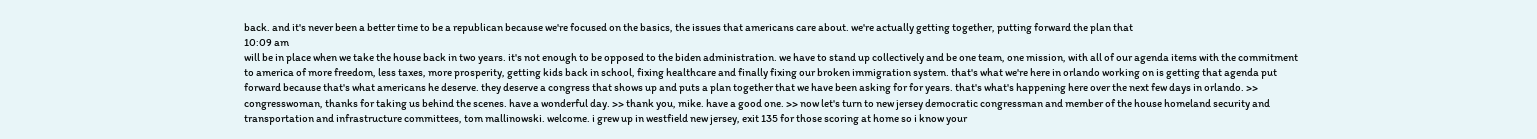back. and it's never been a better time to be a republican because we're focused on the basics, the issues that americans care about. we're actually getting together, putting forward the plan that
10:09 am
will be in place when we take the house back in two years. it's not enough to be opposed to the biden administration. we have to stand up collectively and be one team, one mission, with all of our agenda items with the commitment to america of more freedom, less taxes, more prosperity, getting kids back in school, fixing healthcare and finally fixing our broken immigration system. that's what we're here in orlando working on is getting that agenda put forward because that's what americans he deserve. they deserve a congress that shows up and puts a plan together that we have been asking for for years. that's what's happening here over the next few days in orlando. >> congresswoman, thanks for taking us behind the scenes. have a wonderful day. >> thank you, mike. have a good one. >> now let's turn to new jersey democratic congressman and member of the house homeland security and transportation and infrastructure committees, tom mallinowski. welcome. i grew up in westfield new jersey, exit 135 for those scoring at home so i know your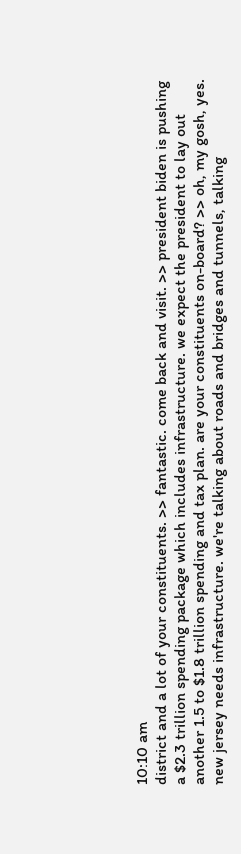10:10 am
district and a lot of your constituents. >> fantastic. come back and visit. >> president biden is pushing a $2.3 trillion spending package which includes infrastructure. we expect the president to lay out another 1.5 to $1.8 trillion spending and tax plan. are your constituents on-board? >> oh, my gosh, yes. new jersey needs infrastructure. we're talking about roads and bridges and tunnels, talking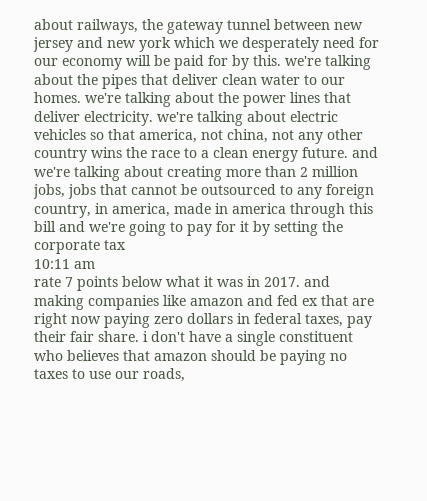about railways, the gateway tunnel between new jersey and new york which we desperately need for our economy will be paid for by this. we're talking about the pipes that deliver clean water to our homes. we're talking about the power lines that deliver electricity. we're talking about electric vehicles so that america, not china, not any other country wins the race to a clean energy future. and we're talking about creating more than 2 million jobs, jobs that cannot be outsourced to any foreign country, in america, made in america through this bill and we're going to pay for it by setting the corporate tax
10:11 am
rate 7 points below what it was in 2017. and making companies like amazon and fed ex that are right now paying zero dollars in federal taxes, pay their fair share. i don't have a single constituent who believes that amazon should be paying no taxes to use our roads,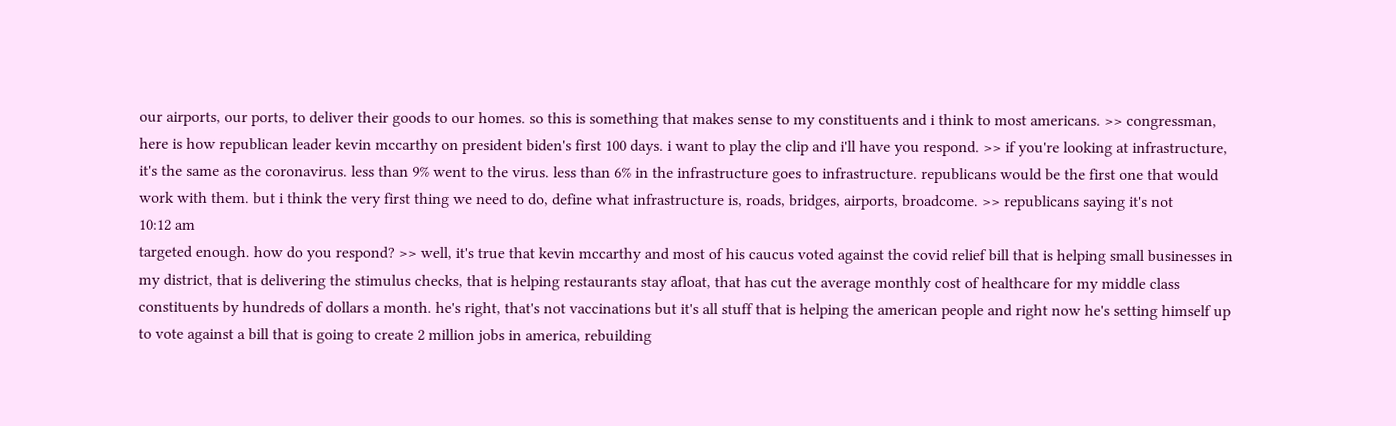our airports, our ports, to deliver their goods to our homes. so this is something that makes sense to my constituents and i think to most americans. >> congressman, here is how republican leader kevin mccarthy on president biden's first 100 days. i want to play the clip and i'll have you respond. >> if you're looking at infrastructure, it's the same as the coronavirus. less than 9% went to the virus. less than 6% in the infrastructure goes to infrastructure. republicans would be the first one that would work with them. but i think the very first thing we need to do, define what infrastructure is, roads, bridges, airports, broadcome. >> republicans saying it's not
10:12 am
targeted enough. how do you respond? >> well, it's true that kevin mccarthy and most of his caucus voted against the covid relief bill that is helping small businesses in my district, that is delivering the stimulus checks, that is helping restaurants stay afloat, that has cut the average monthly cost of healthcare for my middle class constituents by hundreds of dollars a month. he's right, that's not vaccinations but it's all stuff that is helping the american people and right now he's setting himself up to vote against a bill that is going to create 2 million jobs in america, rebuilding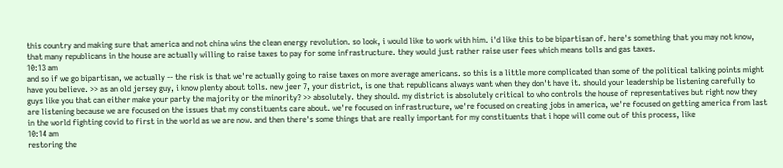this country and making sure that america and not china wins the clean energy revolution. so look, i would like to work with him. i'd like this to be bipartisan of. here's something that you may not know, that many republicans in the house are actually willing to raise taxes to pay for some infrastructure. they would just rather raise user fees which means tolls and gas taxes.
10:13 am
and so if we go bipartisan, we actually -- the risk is that we're actually going to raise taxes on more average americans. so this is a little more complicated than some of the political talking points might have you believe. >> as an old jersey guy, i know plenty about tolls. new jeer 7, your district, is one that republicans always want when they don't have it. should your leadership be listening carefully to guys like you that can either make your party the majority or the minority? >> absolutely. they should. my district is absolutely critical to who controls the house of representatives but right now they are listening because we are focused on the issues that my constituents care about. we're focused on infrastructure, we're focused on creating jobs in america, we're focused on getting america from last in the world fighting covid to first in the world as we are now. and then there's some things that are really important for my constituents that i hope will come out of this process, like
10:14 am
restoring the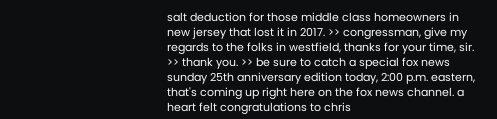salt deduction for those middle class homeowners in new jersey that lost it in 2017. >> congressman, give my regards to the folks in westfield, thanks for your time, sir. >> thank you. >> be sure to catch a special fox news sunday 25th anniversary edition today, 2:00 p.m. eastern, that's coming up right here on the fox news channel. a heart felt congratulations to chris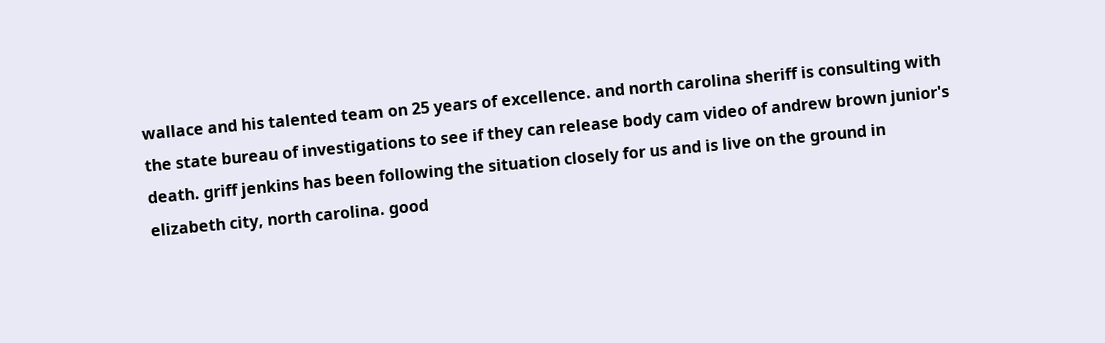wallace and his talented team on 25 years of excellence. and north carolina sheriff is consulting with the state bureau of investigations to see if they can release body cam video of andrew brown junior's death. griff jenkins has been following the situation closely for us and is live on the ground in elizabeth city, north carolina. good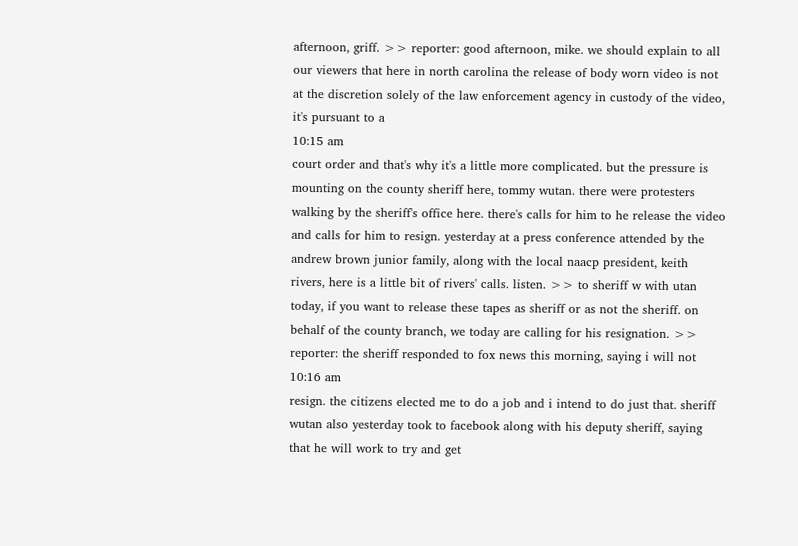afternoon, griff. >> reporter: good afternoon, mike. we should explain to all our viewers that here in north carolina the release of body worn video is not at the discretion solely of the law enforcement agency in custody of the video, it's pursuant to a
10:15 am
court order and that's why it's a little more complicated. but the pressure is mounting on the county sheriff here, tommy wutan. there were protesters walking by the sheriff's office here. there's calls for him to he release the video and calls for him to resign. yesterday at a press conference attended by the andrew brown junior family, along with the local naacp president, keith rivers, here is a little bit of rivers' calls. listen. >> to sheriff w with utan today, if you want to release these tapes as sheriff or as not the sheriff. on behalf of the county branch, we today are calling for his resignation. >> reporter: the sheriff responded to fox news this morning, saying i will not
10:16 am
resign. the citizens elected me to do a job and i intend to do just that. sheriff wutan also yesterday took to facebook along with his deputy sheriff, saying that he will work to try and get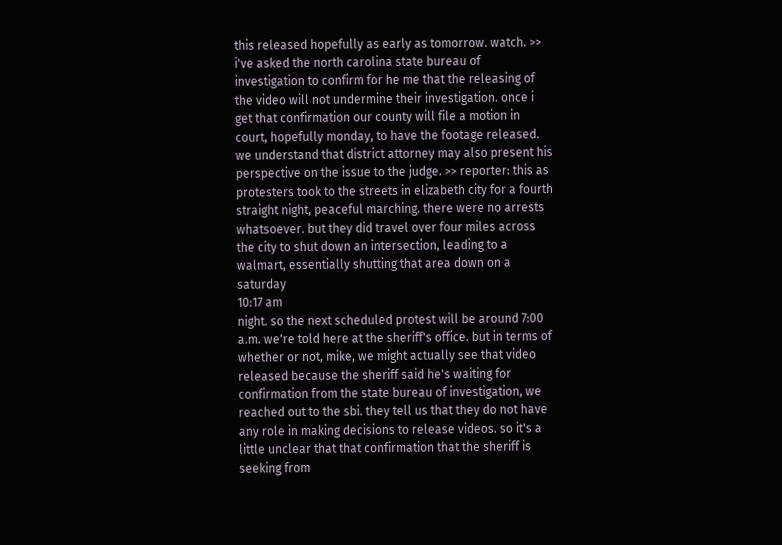this released hopefully as early as tomorrow. watch. >> i've asked the north carolina state bureau of investigation to confirm for he me that the releasing of the video will not undermine their investigation. once i get that confirmation our county will file a motion in court, hopefully monday, to have the footage released. we understand that district attorney may also present his perspective on the issue to the judge. >> reporter: this as protesters took to the streets in elizabeth city for a fourth straight night, peaceful marching. there were no arrests whatsoever. but they did travel over four miles across the city to shut down an intersection, leading to a walmart, essentially shutting that area down on a saturday
10:17 am
night. so the next scheduled protest will be around 7:00 a.m. we're told here at the sheriff's office. but in terms of whether or not, mike, we might actually see that video released because the sheriff said he's waiting for confirmation from the state bureau of investigation, we reached out to the sbi. they tell us that they do not have any role in making decisions to release videos. so it's a little unclear that that confirmation that the sheriff is seeking from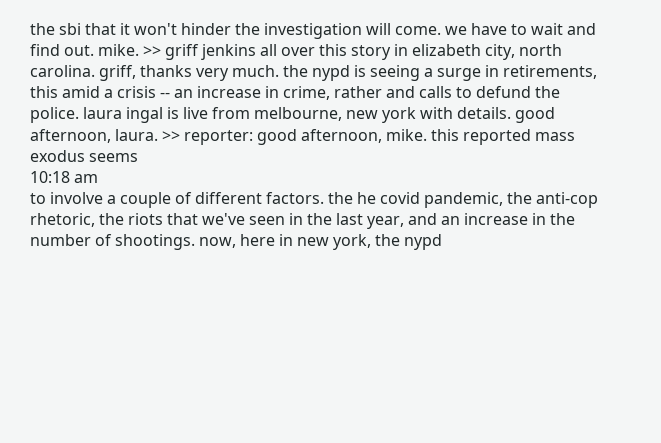the sbi that it won't hinder the investigation will come. we have to wait and find out. mike. >> griff jenkins all over this story in elizabeth city, north carolina. griff, thanks very much. the nypd is seeing a surge in retirements, this amid a crisis -- an increase in crime, rather and calls to defund the police. laura ingal is live from melbourne, new york with details. good afternoon, laura. >> reporter: good afternoon, mike. this reported mass exodus seems
10:18 am
to involve a couple of different factors. the he covid pandemic, the anti-cop rhetoric, the riots that we've seen in the last year, and an increase in the number of shootings. now, here in new york, the nypd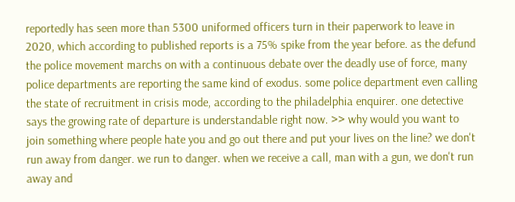reportedly has seen more than 5300 uniformed officers turn in their paperwork to leave in 2020, which according to published reports is a 75% spike from the year before. as the defund the police movement marchs on with a continuous debate over the deadly use of force, many police departments are reporting the same kind of exodus. some police department even calling the state of recruitment in crisis mode, according to the philadelphia enquirer. one detective says the growing rate of departure is understandable right now. >> why would you want to join something where people hate you and go out there and put your lives on the line? we don't run away from danger. we run to danger. when we receive a call, man with a gun, we don't run away and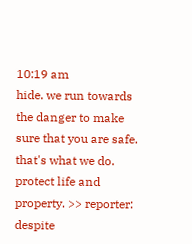10:19 am
hide. we run towards the danger to make sure that you are safe. that's what we do. protect life and property. >> reporter: despite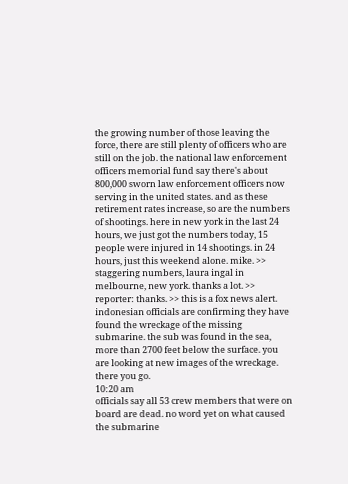the growing number of those leaving the force, there are still plenty of officers who are still on the job. the national law enforcement officers memorial fund say there's about 800,000 sworn law enforcement officers now serving in the united states. and as these retirement rates increase, so are the numbers of shootings. here in new york in the last 24 hours, we just got the numbers today, 15 people were injured in 14 shootings. in 24 hours, just this weekend alone. mike. >> staggering numbers, laura ingal in melbourne, new york. thanks a lot. >> reporter: thanks. >> this is a fox news alert. indonesian officials are confirming they have found the wreckage of the missing submarine. the sub was found in the sea, more than 2700 feet below the surface. you are looking at new images of the wreckage. there you go.
10:20 am
officials say all 53 crew members that were on board are dead. no word yet on what caused the submarine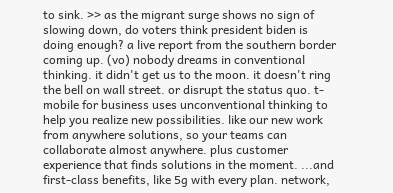to sink. >> as the migrant surge shows no sign of slowing down, do voters think president biden is doing enough? a live report from the southern border coming up. (vo) nobody dreams in conventional thinking. it didn't get us to the moon. it doesn't ring the bell on wall street. or disrupt the status quo. t-mobile for business uses unconventional thinking to help you realize new possibilities. like our new work from anywhere solutions, so your teams can collaborate almost anywhere. plus customer experience that finds solutions in the moment. ...and first-class benefits, like 5g with every plan. network,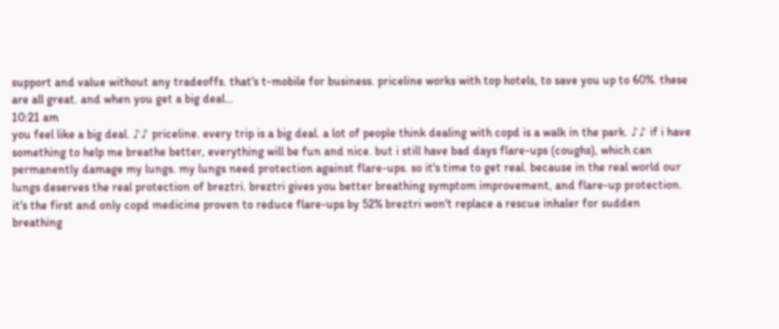support and value without any tradeoffs. that's t-mobile for business. priceline works with top hotels, to save you up to 60%. these are all great. and when you get a big deal...
10:21 am
you feel like a big deal. ♪♪ priceline. every trip is a big deal. a lot of people think dealing with copd is a walk in the park. ♪♪ if i have something to help me breathe better, everything will be fun and nice. but i still have bad days flare-ups (coughs), which can permanently damage my lungs. my lungs need protection against flare-ups. so it's time to get real. because in the real world our lungs deserves the real protection of breztri. breztri gives you better breathing symptom improvement, and flare-up protection. it's the first and only copd medicine proven to reduce flare-ups by 52% breztri won't replace a rescue inhaler for sudden breathing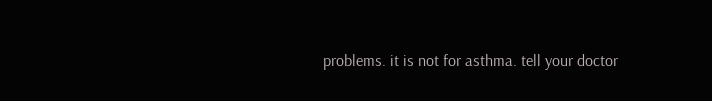problems. it is not for asthma. tell your doctor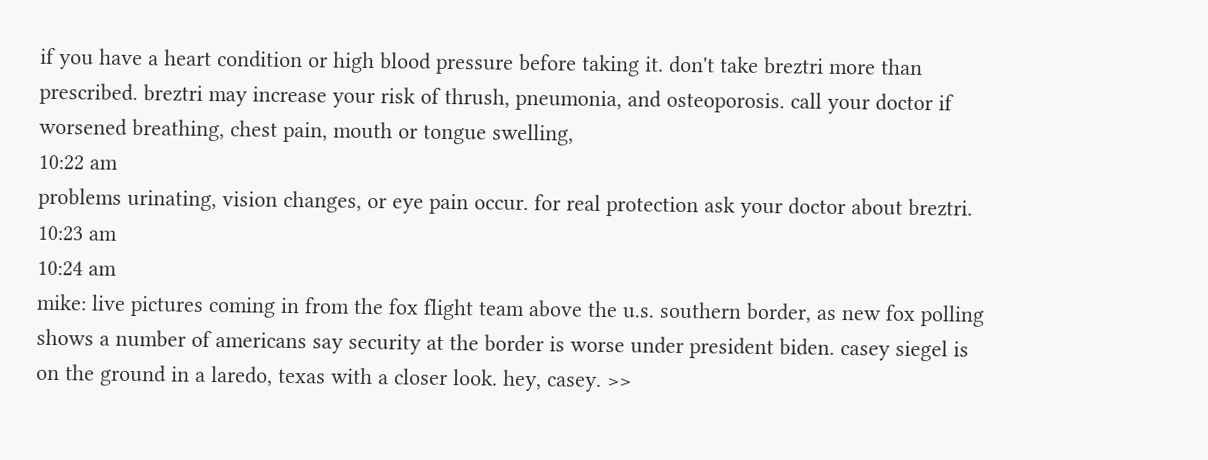if you have a heart condition or high blood pressure before taking it. don't take breztri more than prescribed. breztri may increase your risk of thrush, pneumonia, and osteoporosis. call your doctor if worsened breathing, chest pain, mouth or tongue swelling,
10:22 am
problems urinating, vision changes, or eye pain occur. for real protection ask your doctor about breztri.
10:23 am
10:24 am
mike: live pictures coming in from the fox flight team above the u.s. southern border, as new fox polling shows a number of americans say security at the border is worse under president biden. casey siegel is on the ground in a laredo, texas with a closer look. hey, casey. >>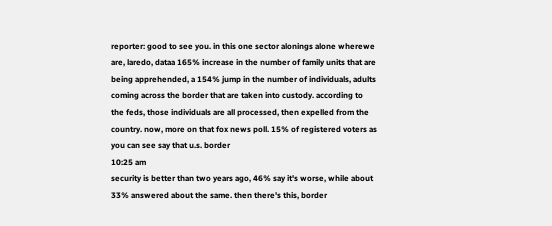reporter: good to see you. in this one sector alonings alone wherewe are, laredo, dataa 165% increase in the number of family units that are being apprehended, a 154% jump in the number of individuals, adults coming across the border that are taken into custody. according to the feds, those individuals are all processed, then expelled from the country. now, more on that fox news poll. 15% of registered voters as you can see say that u.s. border
10:25 am
security is better than two years ago, 46% say it's worse, while about 33% answered about the same. then there's this, border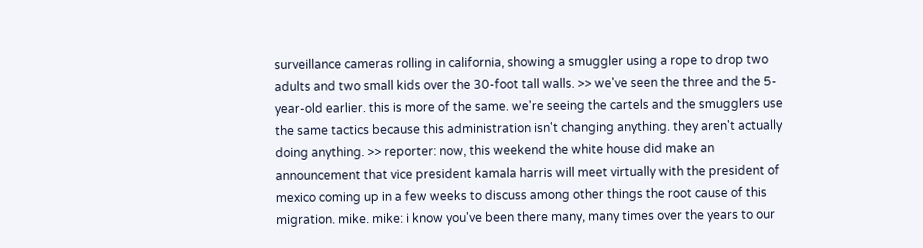surveillance cameras rolling in california, showing a smuggler using a rope to drop two adults and two small kids over the 30-foot tall walls. >> we've seen the three and the 5-year-old earlier. this is more of the same. we're seeing the cartels and the smugglers use the same tactics because this administration isn't changing anything. they aren't actually doing anything. >> reporter: now, this weekend the white house did make an announcement that vice president kamala harris will meet virtually with the president of mexico coming up in a few weeks to discuss among other things the root cause of this migration. mike. mike: i know you've been there many, many times over the years to our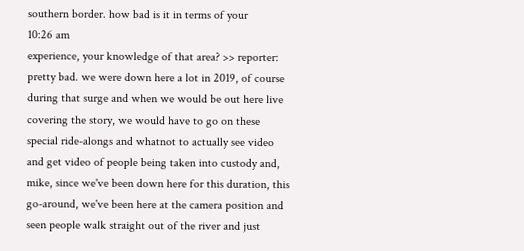southern border. how bad is it in terms of your
10:26 am
experience, your knowledge of that area? >> reporter: pretty bad. we were down here a lot in 2019, of course during that surge and when we would be out here live covering the story, we would have to go on these special ride-alongs and whatnot to actually see video and get video of people being taken into custody and, mike, since we've been down here for this duration, this go-around, we've been here at the camera position and seen people walk straight out of the river and just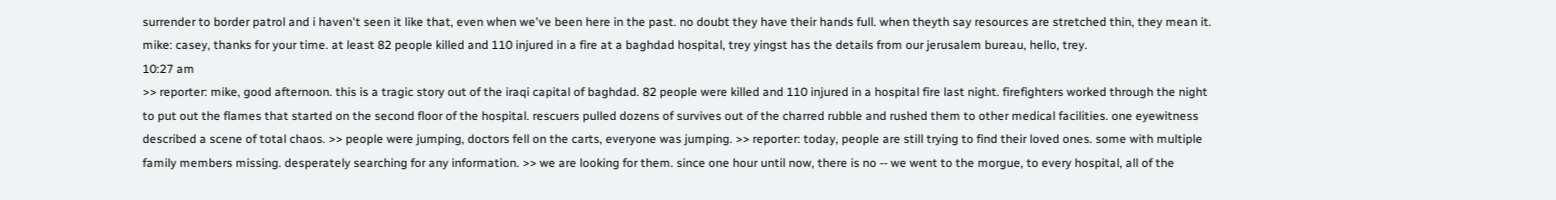surrender to border patrol and i haven't seen it like that, even when we've been here in the past. no doubt they have their hands full. when theyth say resources are stretched thin, they mean it. mike: casey, thanks for your time. at least 82 people killed and 110 injured in a fire at a baghdad hospital, trey yingst has the details from our jerusalem bureau, hello, trey.
10:27 am
>> reporter: mike, good afternoon. this is a tragic story out of the iraqi capital of baghdad. 82 people were killed and 110 injured in a hospital fire last night. firefighters worked through the night to put out the flames that started on the second floor of the hospital. rescuers pulled dozens of survives out of the charred rubble and rushed them to other medical facilities. one eyewitness described a scene of total chaos. >> people were jumping, doctors fell on the carts, everyone was jumping. >> reporter: today, people are still trying to find their loved ones. some with multiple family members missing. desperately searching for any information. >> we are looking for them. since one hour until now, there is no -- we went to the morgue, to every hospital, all of the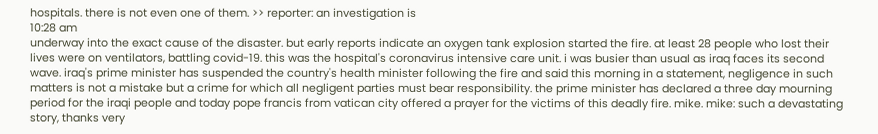hospitals. there is not even one of them. >> reporter: an investigation is
10:28 am
underway into the exact cause of the disaster. but early reports indicate an oxygen tank explosion started the fire. at least 28 people who lost their lives were on ventilators, battling covid-19. this was the hospital's coronavirus intensive care unit. i was busier than usual as iraq faces its second wave. iraq's prime minister has suspended the country's health minister following the fire and said this morning in a statement, negligence in such matters is not a mistake but a crime for which all negligent parties must bear responsibility. the prime minister has declared a three day mourning period for the iraqi people and today pope francis from vatican city offered a prayer for the victims of this deadly fire. mike. mike: such a devastating story, thanks very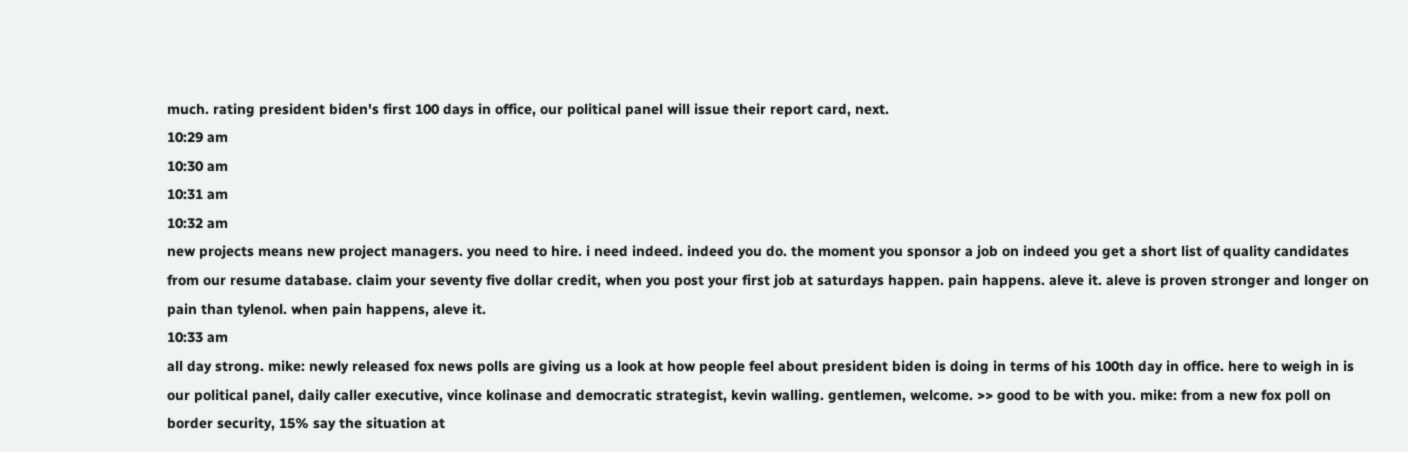much. rating president biden's first 100 days in office, our political panel will issue their report card, next.
10:29 am
10:30 am
10:31 am
10:32 am
new projects means new project managers. you need to hire. i need indeed. indeed you do. the moment you sponsor a job on indeed you get a short list of quality candidates from our resume database. claim your seventy five dollar credit, when you post your first job at saturdays happen. pain happens. aleve it. aleve is proven stronger and longer on pain than tylenol. when pain happens, aleve it.
10:33 am
all day strong. mike: newly released fox news polls are giving us a look at how people feel about president biden is doing in terms of his 100th day in office. here to weigh in is our political panel, daily caller executive, vince kolinase and democratic strategist, kevin walling. gentlemen, welcome. >> good to be with you. mike: from a new fox poll on border security, 15% say the situation at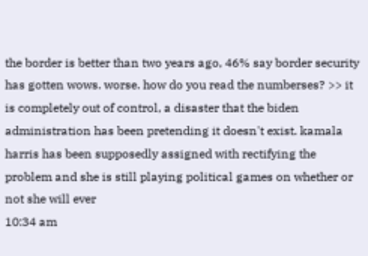the border is better than two years ago, 46% say border security has gotten wows. worse. how do you read the numberses? >> it is completely out of control, a disaster that the biden administration has been pretending it doesn't exist. kamala harris has been supposedly assigned with rectifying the problem and she is still playing political games on whether or not she will ever
10:34 am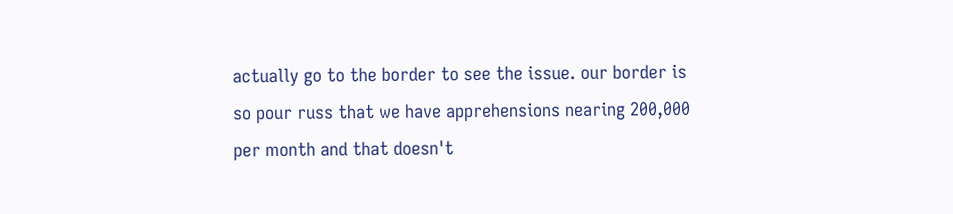actually go to the border to see the issue. our border is so pour russ that we have apprehensions nearing 200,000 per month and that doesn't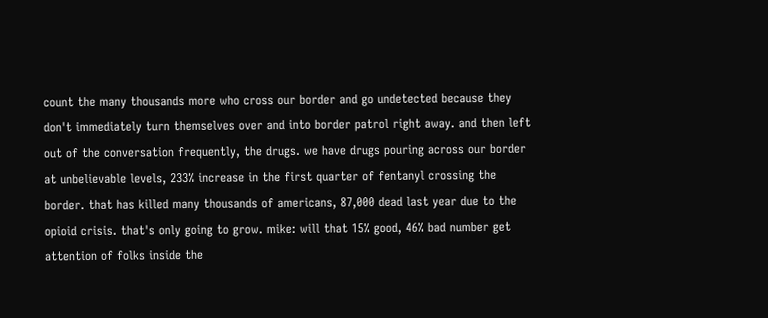count the many thousands more who cross our border and go undetected because they don't immediately turn themselves over and into border patrol right away. and then left out of the conversation frequently, the drugs. we have drugs pouring across our border at unbelievable levels, 233% increase in the first quarter of fentanyl crossing the border. that has killed many thousands of americans, 87,000 dead last year due to the opioid crisis. that's only going to grow. mike: will that 15% good, 46% bad number get attention of folks inside the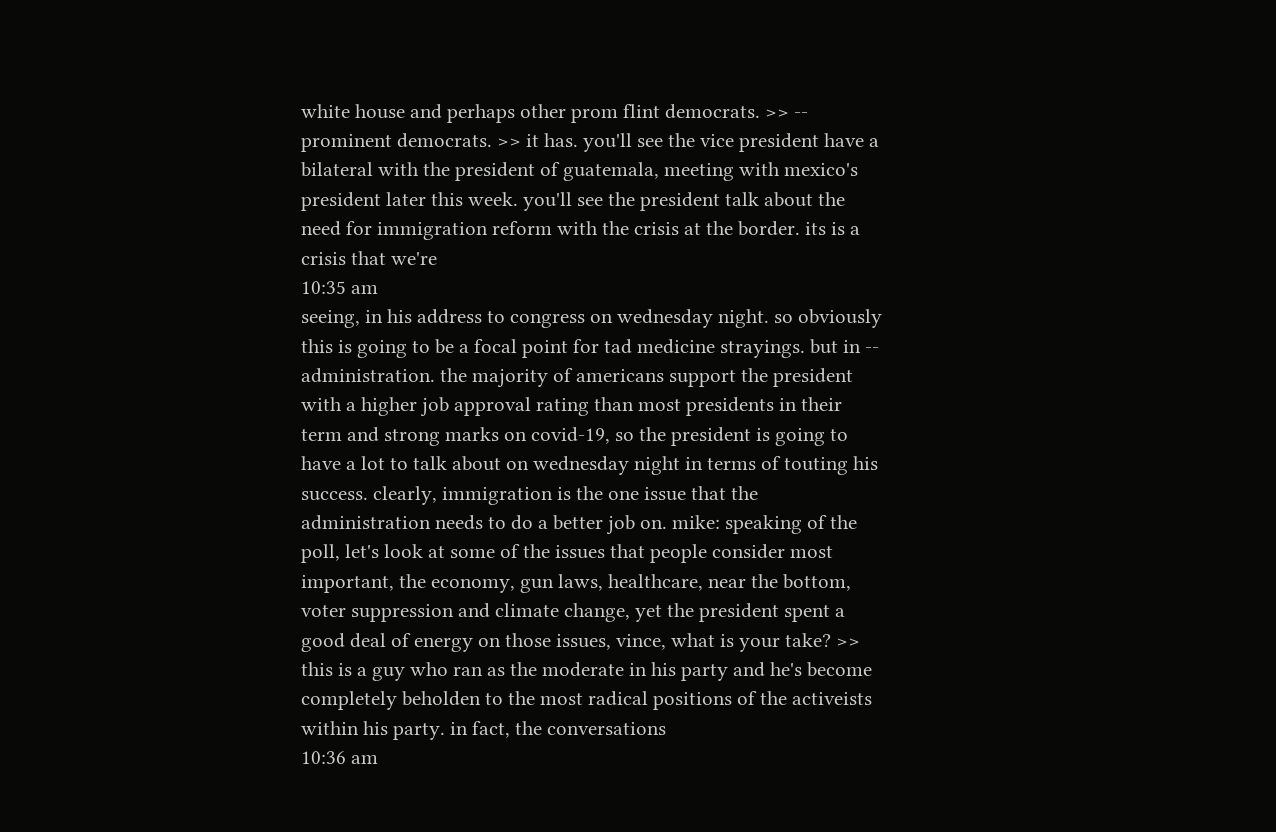white house and perhaps other prom flint democrats. >> -- prominent democrats. >> it has. you'll see the vice president have a bilateral with the president of guatemala, meeting with mexico's president later this week. you'll see the president talk about the need for immigration reform with the crisis at the border. its is a crisis that we're
10:35 am
seeing, in his address to congress on wednesday night. so obviously this is going to be a focal point for tad medicine strayings. but in -- administration. the majority of americans support the president with a higher job approval rating than most presidents in their term and strong marks on covid-19, so the president is going to have a lot to talk about on wednesday night in terms of touting his success. clearly, immigration is the one issue that the administration needs to do a better job on. mike: speaking of the poll, let's look at some of the issues that people consider most important, the economy, gun laws, healthcare, near the bottom, voter suppression and climate change, yet the president spent a good deal of energy on those issues, vince, what is your take? >> this is a guy who ran as the moderate in his party and he's become completely beholden to the most radical positions of the activeists within his party. in fact, the conversations
10:36 am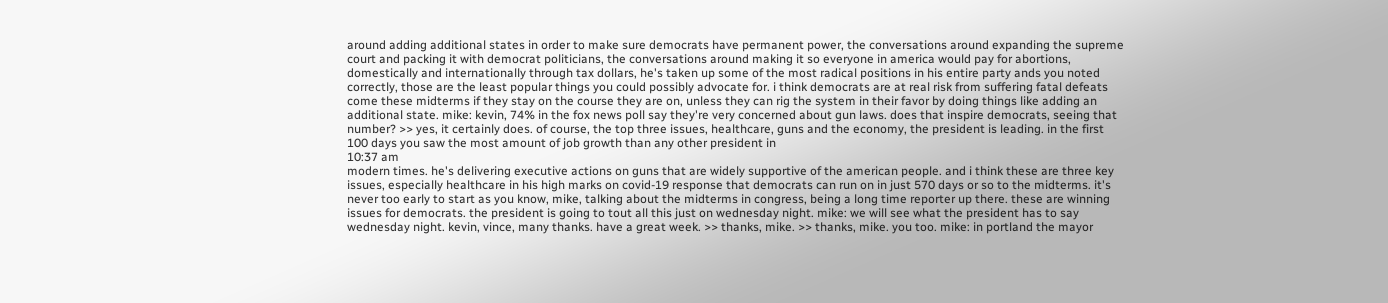around adding additional states in order to make sure democrats have permanent power, the conversations around expanding the supreme court and packing it with democrat politicians, the conversations around making it so everyone in america would pay for abortions, domestically and internationally through tax dollars, he's taken up some of the most radical positions in his entire party ands you noted correctly, those are the least popular things you could possibly advocate for. i think democrats are at real risk from suffering fatal defeats come these midterms if they stay on the course they are on, unless they can rig the system in their favor by doing things like adding an additional state. mike: kevin, 74% in the fox news poll say they're very concerned about gun laws. does that inspire democrats, seeing that number? >> yes, it certainly does. of course, the top three issues, healthcare, guns and the economy, the president is leading. in the first 100 days you saw the most amount of job growth than any other president in
10:37 am
modern times. he's delivering executive actions on guns that are widely supportive of the american people. and i think these are three key issues, especially healthcare in his high marks on covid-19 response that democrats can run on in just 570 days or so to the midterms. it's never too early to start as you know, mike, talking about the midterms in congress, being a long time reporter up there. these are winning issues for democrats. the president is going to tout all this just on wednesday night. mike: we will see what the president has to say wednesday night. kevin, vince, many thanks. have a great week. >> thanks, mike. >> thanks, mike. you too. mike: in portland the mayor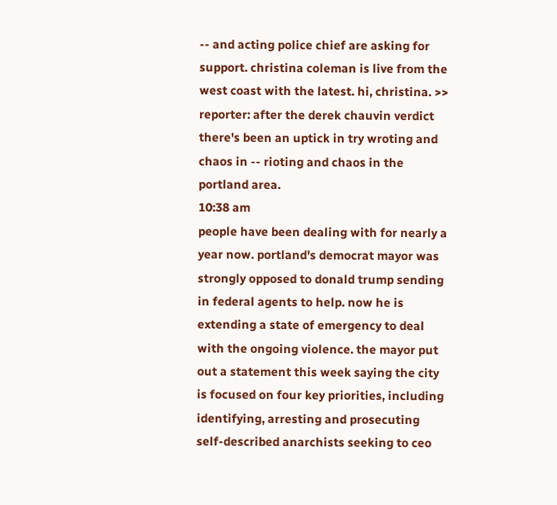-- and acting police chief are asking for support. christina coleman is live from the west coast with the latest. hi, christina. >> reporter: after the derek chauvin verdict there's been an uptick in try wroting and chaos in -- rioting and chaos in the portland area.
10:38 am
people have been dealing with for nearly a year now. portland's democrat mayor was strongly opposed to donald trump sending in federal agents to help. now he is extending a state of emergency to deal with the ongoing violence. the mayor put out a statement this week saying the city is focused on four key priorities, including identifying, arresting and prosecuting self-described anarchists seeking to ceo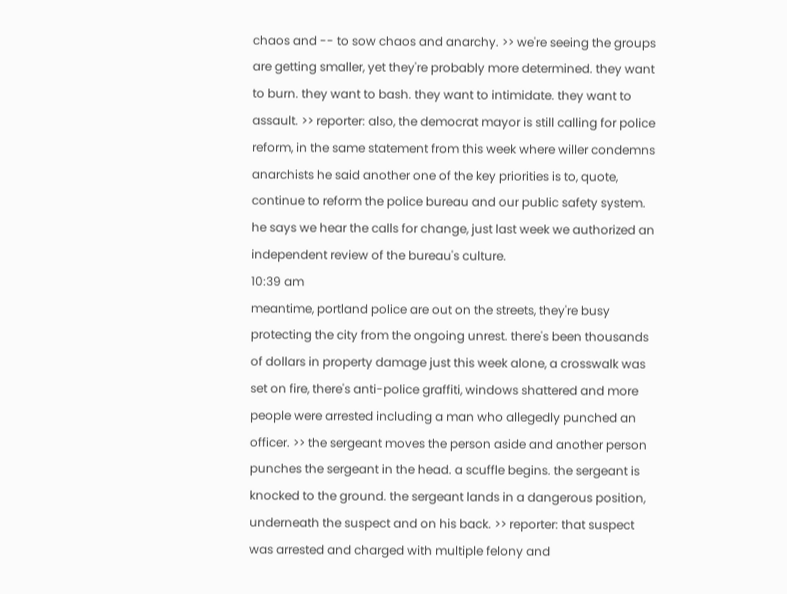chaos and -- to sow chaos and anarchy. >> we're seeing the groups are getting smaller, yet they're probably more determined. they want to burn. they want to bash. they want to intimidate. they want to assault. >> reporter: also, the democrat mayor is still calling for police reform, in the same statement from this week where willer condemns anarchists he said another one of the key priorities is to, quote, continue to reform the police bureau and our public safety system. he says we hear the calls for change, just last week we authorized an independent review of the bureau's culture.
10:39 am
meantime, portland police are out on the streets, they're busy protecting the city from the ongoing unrest. there's been thousands of dollars in property damage just this week alone, a crosswalk was set on fire, there's anti-police graffiti, windows shattered and more people were arrested including a man who allegedly punched an officer. >> the sergeant moves the person aside and another person punches the sergeant in the head. a scuffle begins. the sergeant is knocked to the ground. the sergeant lands in a dangerous position, underneath the suspect and on his back. >> reporter: that suspect was arrested and charged with multiple felony and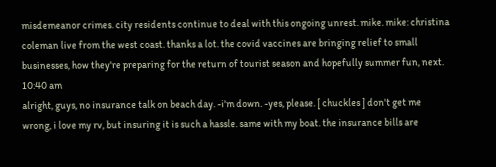misdemeanor crimes. city residents continue to deal with this ongoing unrest. mike. mike: christina coleman live from the west coast. thanks a lot. the covid vaccines are bringing relief to small businesses, how they're preparing for the return of tourist season and hopefully summer fun, next.
10:40 am
alright, guys, no insurance talk on beach day. -i'm down. -yes, please. [ chuckles ] don't get me wrong, i love my rv, but insuring it is such a hassle. same with my boat. the insurance bills are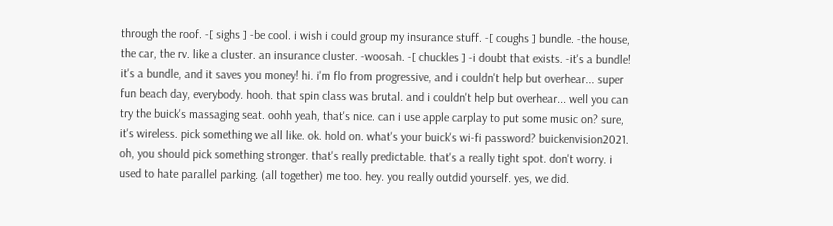through the roof. -[ sighs ] -be cool. i wish i could group my insurance stuff. -[ coughs ] bundle. -the house, the car, the rv. like a cluster. an insurance cluster. -woosah. -[ chuckles ] -i doubt that exists. -it's a bundle! it's a bundle, and it saves you money! hi. i'm flo from progressive, and i couldn't help but overhear... super fun beach day, everybody. hooh. that spin class was brutal. and i couldn't help but overhear... well you can try the buick's massaging seat. oohh yeah, that's nice. can i use apple carplay to put some music on? sure, it's wireless. pick something we all like. ok. hold on. what's your buick's wi-fi password? buickenvision2021. oh, you should pick something stronger. that's really predictable. that's a really tight spot. don't worry. i used to hate parallel parking. (all together) me too. hey. you really outdid yourself. yes, we did.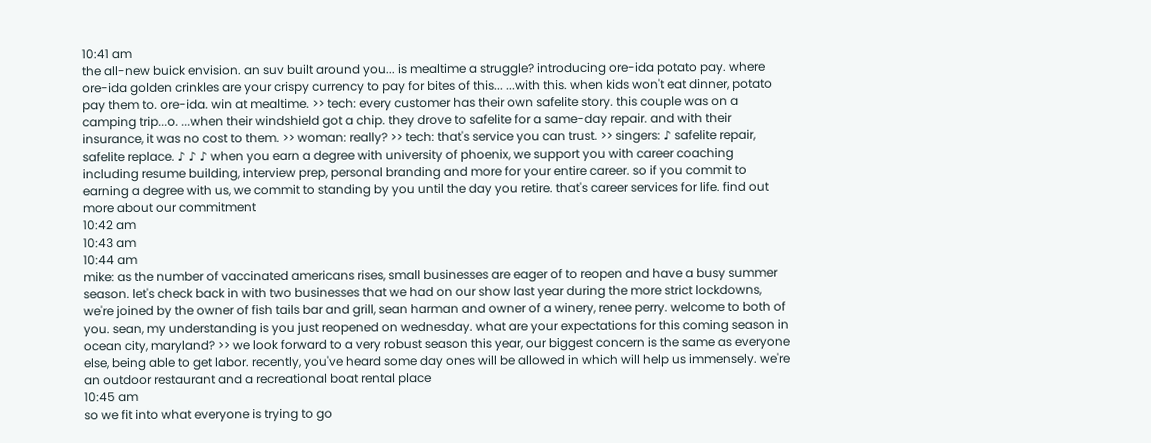10:41 am
the all-new buick envision. an suv built around you... is mealtime a struggle? introducing ore-ida potato pay. where ore-ida golden crinkles are your crispy currency to pay for bites of this... ...with this. when kids won't eat dinner, potato pay them to. ore-ida. win at mealtime. >> tech: every customer has their own safelite story. this couple was on a camping trip...o. ...when their windshield got a chip. they drove to safelite for a same-day repair. and with their insurance, it was no cost to them. >> woman: really? >> tech: that's service you can trust. >> singers: ♪ safelite repair, safelite replace. ♪ ♪ ♪ when you earn a degree with university of phoenix, we support you with career coaching including resume building, interview prep, personal branding and more for your entire career. so if you commit to earning a degree with us, we commit to standing by you until the day you retire. that's career services for life. find out more about our commitment
10:42 am
10:43 am
10:44 am
mike: as the number of vaccinated americans rises, small businesses are eager of to reopen and have a busy summer season. let's check back in with two businesses that we had on our show last year during the more strict lockdowns, we're joined by the owner of fish tails bar and grill, sean harman and owner of a winery, renee perry. welcome to both of you. sean, my understanding is you just reopened on wednesday. what are your expectations for this coming season in ocean city, maryland? >> we look forward to a very robust season this year, our biggest concern is the same as everyone else, being able to get labor. recently, you've heard some day ones will be allowed in which will help us immensely. we're an outdoor restaurant and a recreational boat rental place
10:45 am
so we fit into what everyone is trying to go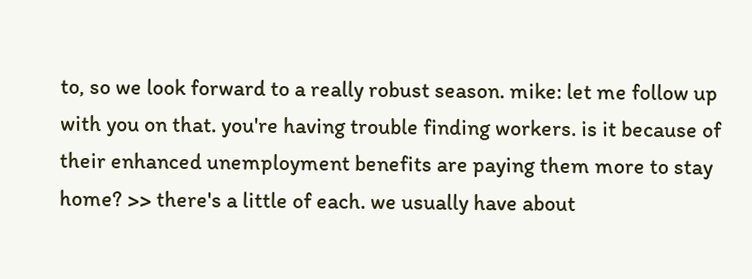to, so we look forward to a really robust season. mike: let me follow up with you on that. you're having trouble finding workers. is it because of their enhanced unemployment benefits are paying them more to stay home? >> there's a little of each. we usually have about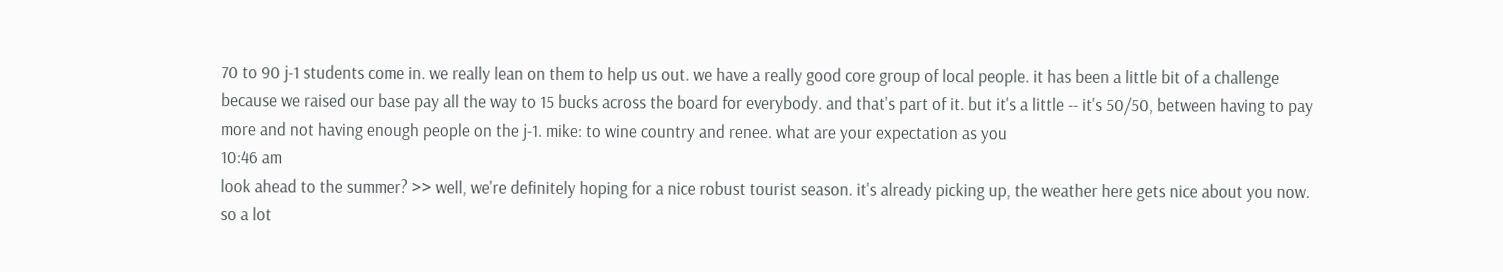70 to 90 j-1 students come in. we really lean on them to help us out. we have a really good core group of local people. it has been a little bit of a challenge because we raised our base pay all the way to 15 bucks across the board for everybody. and that's part of it. but it's a little -- it's 50/50, between having to pay more and not having enough people on the j-1. mike: to wine country and renee. what are your expectation as you
10:46 am
look ahead to the summer? >> well, we're definitely hoping for a nice robust tourist season. it's already picking up, the weather here gets nice about you now. so a lot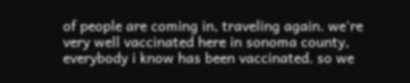of people are coming in, traveling again. we're very well vaccinated here in sonoma county, everybody i know has been vaccinated. so we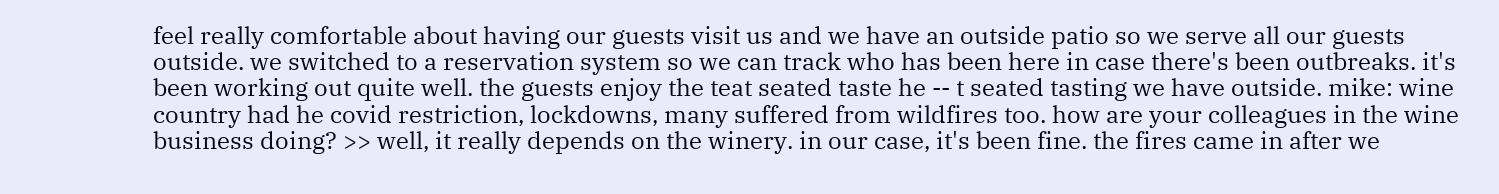feel really comfortable about having our guests visit us and we have an outside patio so we serve all our guests outside. we switched to a reservation system so we can track who has been here in case there's been outbreaks. it's been working out quite well. the guests enjoy the teat seated taste he -- t seated tasting we have outside. mike: wine country had he covid restriction, lockdowns, many suffered from wildfires too. how are your colleagues in the wine business doing? >> well, it really depends on the winery. in our case, it's been fine. the fires came in after we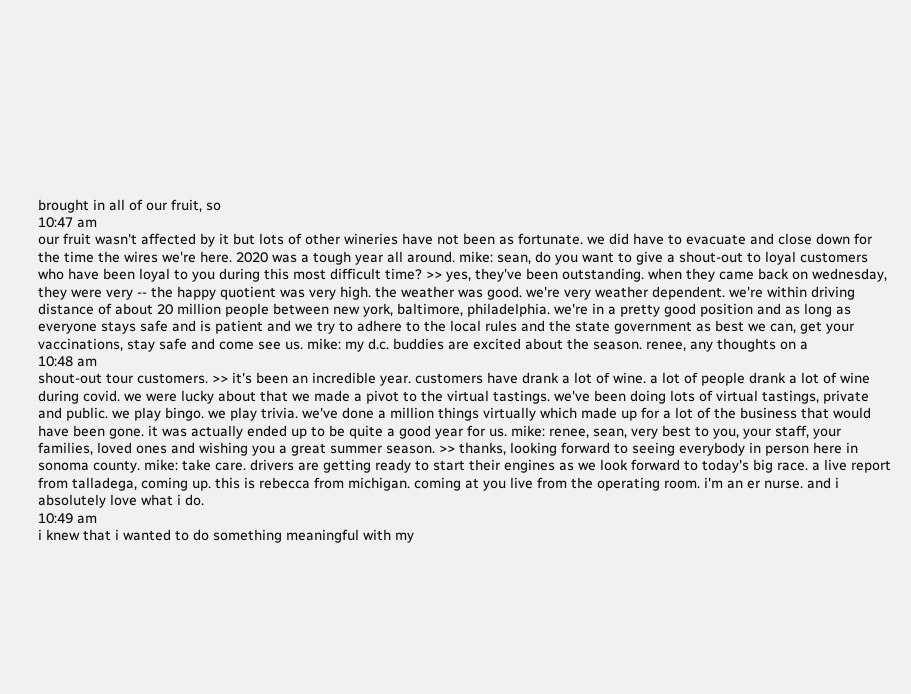brought in all of our fruit, so
10:47 am
our fruit wasn't affected by it but lots of other wineries have not been as fortunate. we did have to evacuate and close down for the time the wires we're here. 2020 was a tough year all around. mike: sean, do you want to give a shout-out to loyal customers who have been loyal to you during this most difficult time? >> yes, they've been outstanding. when they came back on wednesday, they were very -- the happy quotient was very high. the weather was good. we're very weather dependent. we're within driving distance of about 20 million people between new york, baltimore, philadelphia. we're in a pretty good position and as long as everyone stays safe and is patient and we try to adhere to the local rules and the state government as best we can, get your vaccinations, stay safe and come see us. mike: my d.c. buddies are excited about the season. renee, any thoughts on a
10:48 am
shout-out tour customers. >> it's been an incredible year. customers have drank a lot of wine. a lot of people drank a lot of wine during covid. we were lucky about that we made a pivot to the virtual tastings. we've been doing lots of virtual tastings, private and public. we play bingo. we play trivia. we've done a million things virtually which made up for a lot of the business that would have been gone. it was actually ended up to be quite a good year for us. mike: renee, sean, very best to you, your staff, your families, loved ones and wishing you a great summer season. >> thanks, looking forward to seeing everybody in person here in sonoma county. mike: take care. drivers are getting ready to start their engines as we look forward to today's big race. a live report from talladega, coming up. this is rebecca from michigan. coming at you live from the operating room. i'm an er nurse. and i absolutely love what i do.
10:49 am
i knew that i wanted to do something meaningful with my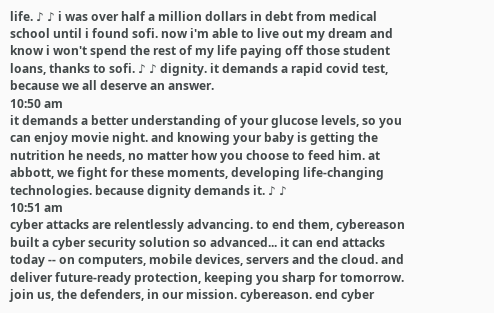life. ♪ ♪ i was over half a million dollars in debt from medical school until i found sofi. now i'm able to live out my dream and know i won't spend the rest of my life paying off those student loans, thanks to sofi. ♪ ♪ dignity. it demands a rapid covid test, because we all deserve an answer.
10:50 am
it demands a better understanding of your glucose levels, so you can enjoy movie night. and knowing your baby is getting the nutrition he needs, no matter how you choose to feed him. at abbott, we fight for these moments, developing life-changing technologies. because dignity demands it. ♪ ♪
10:51 am
cyber attacks are relentlessly advancing. to end them, cybereason built a cyber security solution so advanced... it can end attacks today -- on computers, mobile devices, servers and the cloud. and deliver future-ready protection, keeping you sharp for tomorrow. join us, the defenders, in our mission. cybereason. end cyber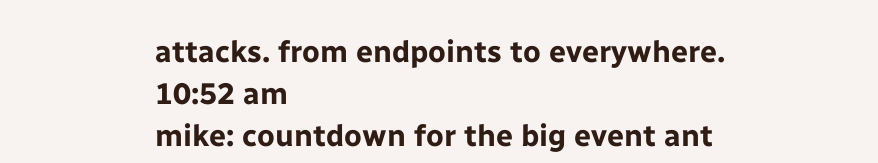attacks. from endpoints to everywhere.
10:52 am
mike: countdown for the big event ant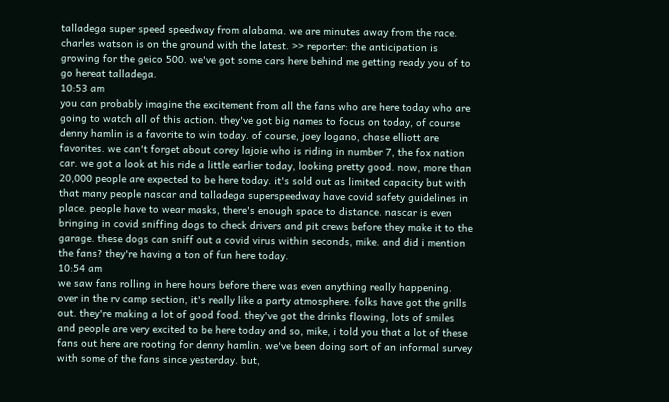talladega super speed speedway from alabama. we are minutes away from the race. charles watson is on the ground with the latest. >> reporter: the anticipation is growing for the geico 500. we've got some cars here behind me getting ready you of to go hereat talladega.
10:53 am
you can probably imagine the excitement from all the fans who are here today who are going to watch all of this action. they've got big names to focus on today, of course denny hamlin is a favorite to win today. of course, joey logano, chase elliott are favorites. we can't forget about corey lajoie who is riding in number 7, the fox nation car. we got a look at his ride a little earlier today, looking pretty good. now, more than 20,000 people are expected to be here today. it's sold out as limited capacity but with that many people nascar and talladega superspeedway have covid safety guidelines in place. people have to wear masks, there's enough space to distance. nascar is even bringing in covid sniffing dogs to check drivers and pit crews before they make it to the garage. these dogs can sniff out a covid virus within seconds, mike. and did i mention the fans? they're having a ton of fun here today.
10:54 am
we saw fans rolling in here hours before there was even anything really happening. over in the rv camp section, it's really like a party atmosphere. folks have got the grills out. they're making a lot of good food. they've got the drinks flowing, lots of smiles and people are very excited to be here today and so, mike, i told you that a lot of these fans out here are rooting for denny hamlin. we've been doing sort of an informal survey with some of the fans since yesterday. but,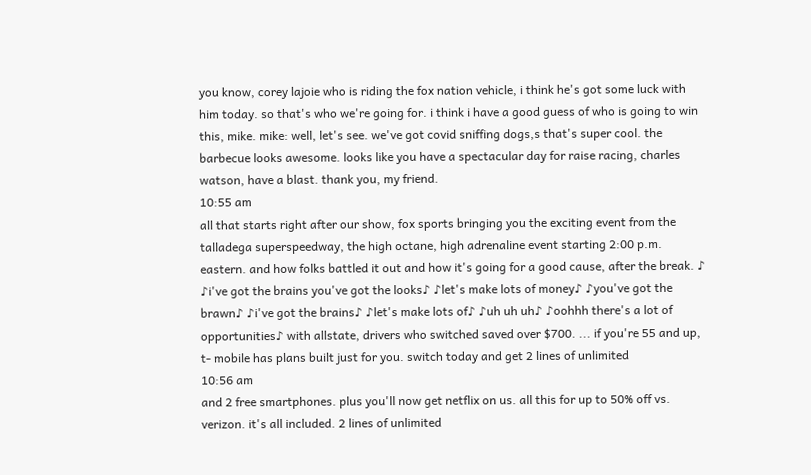you know, corey lajoie who is riding the fox nation vehicle, i think he's got some luck with him today. so that's who we're going for. i think i have a good guess of who is going to win this, mike. mike: well, let's see. we've got covid sniffing dogs,s that's super cool. the barbecue looks awesome. looks like you have a spectacular day for raise racing, charles watson, have a blast. thank you, my friend.
10:55 am
all that starts right after our show, fox sports bringing you the exciting event from the talladega superspeedway, the high octane, high adrenaline event starting 2:00 p.m. eastern. and how folks battled it out and how it's going for a good cause, after the break. ♪ ♪i've got the brains you've got the looks♪ ♪let's make lots of money♪ ♪you've got the brawn♪ ♪i've got the brains♪ ♪let's make lots of♪ ♪uh uh uh♪ ♪oohhh there's a lot of opportunities♪ with allstate, drivers who switched saved over $700. ... if you're 55 and up, t- mobile has plans built just for you. switch today and get 2 lines of unlimited
10:56 am
and 2 free smartphones. plus you'll now get netflix on us. all this for up to 50% off vs. verizon. it's all included. 2 lines of unlimited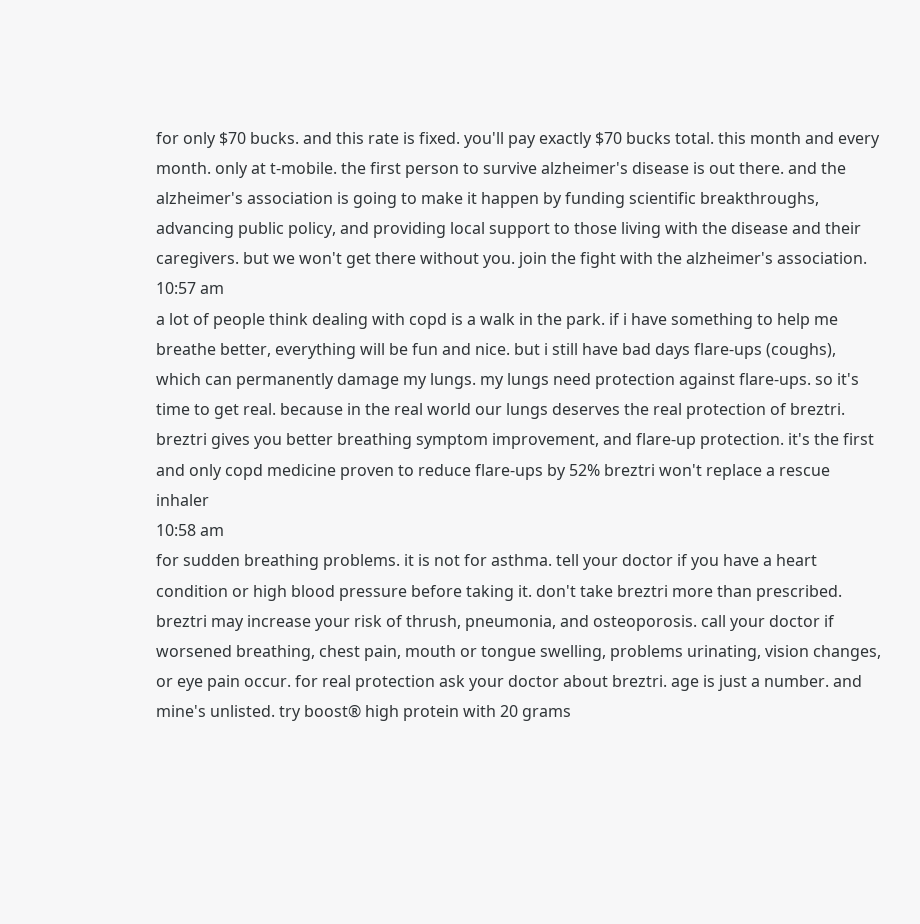for only $70 bucks. and this rate is fixed. you'll pay exactly $70 bucks total. this month and every month. only at t-mobile. the first person to survive alzheimer's disease is out there. and the alzheimer's association is going to make it happen by funding scientific breakthroughs, advancing public policy, and providing local support to those living with the disease and their caregivers. but we won't get there without you. join the fight with the alzheimer's association.
10:57 am
a lot of people think dealing with copd is a walk in the park. if i have something to help me breathe better, everything will be fun and nice. but i still have bad days flare-ups (coughs), which can permanently damage my lungs. my lungs need protection against flare-ups. so it's time to get real. because in the real world our lungs deserves the real protection of breztri. breztri gives you better breathing symptom improvement, and flare-up protection. it's the first and only copd medicine proven to reduce flare-ups by 52% breztri won't replace a rescue inhaler
10:58 am
for sudden breathing problems. it is not for asthma. tell your doctor if you have a heart condition or high blood pressure before taking it. don't take breztri more than prescribed. breztri may increase your risk of thrush, pneumonia, and osteoporosis. call your doctor if worsened breathing, chest pain, mouth or tongue swelling, problems urinating, vision changes, or eye pain occur. for real protection ask your doctor about breztri. age is just a number. and mine's unlisted. try boost® high protein with 20 grams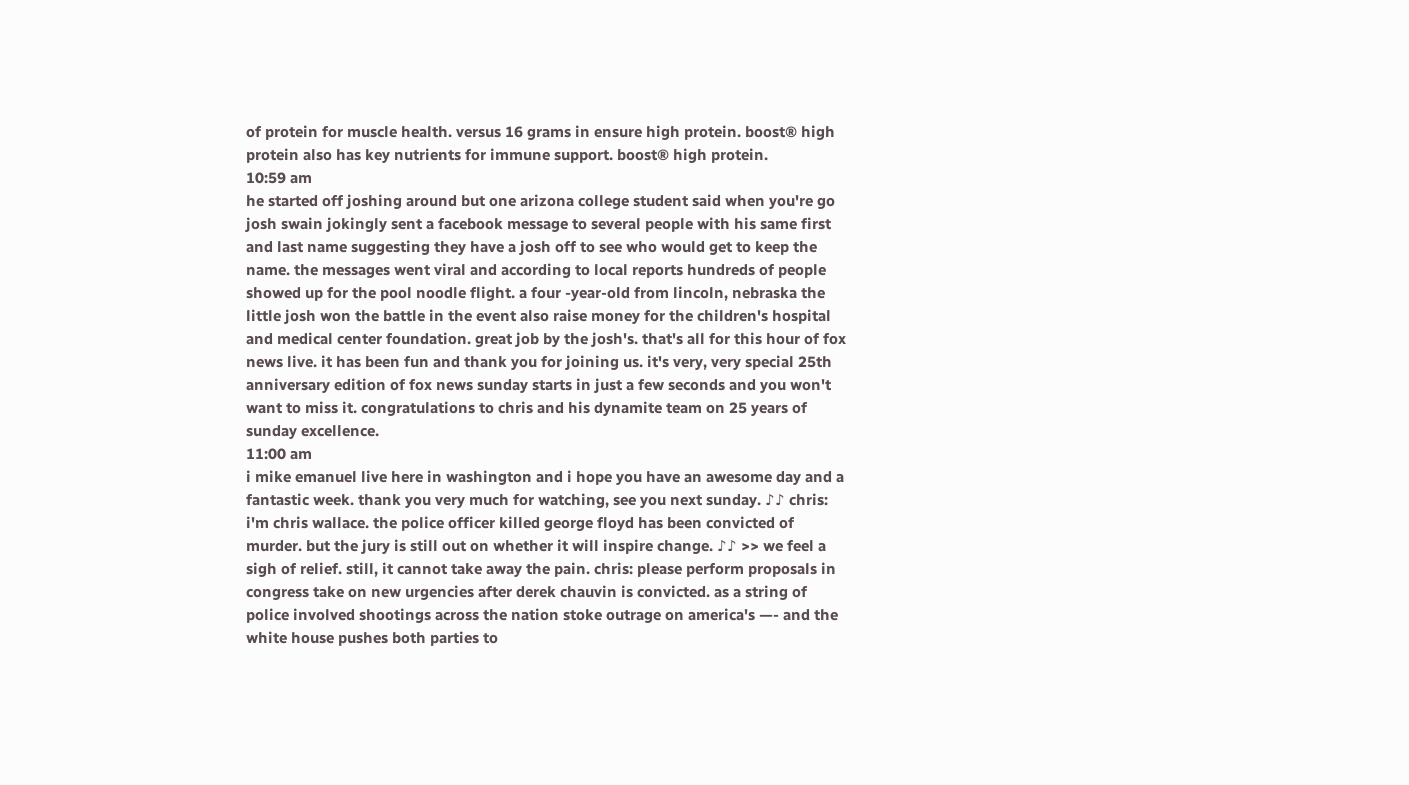of protein for muscle health. versus 16 grams in ensure high protein. boost® high protein also has key nutrients for immune support. boost® high protein.
10:59 am
he started off joshing around but one arizona college student said when you're go josh swain jokingly sent a facebook message to several people with his same first and last name suggesting they have a josh off to see who would get to keep the name. the messages went viral and according to local reports hundreds of people showed up for the pool noodle flight. a four -year-old from lincoln, nebraska the little josh won the battle in the event also raise money for the children's hospital and medical center foundation. great job by the josh's. that's all for this hour of fox news live. it has been fun and thank you for joining us. it's very, very special 25th anniversary edition of fox news sunday starts in just a few seconds and you won't want to miss it. congratulations to chris and his dynamite team on 25 years of sunday excellence.
11:00 am
i mike emanuel live here in washington and i hope you have an awesome day and a fantastic week. thank you very much for watching, see you next sunday. ♪♪ chris: i'm chris wallace. the police officer killed george floyd has been convicted of murder. but the jury is still out on whether it will inspire change. ♪♪ >> we feel a sigh of relief. still, it cannot take away the pain. chris: please perform proposals in congress take on new urgencies after derek chauvin is convicted. as a string of police involved shootings across the nation stoke outrage on america's —- and the white house pushes both parties to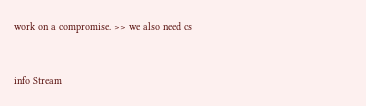work on a compromise. >> we also need cs


info Stream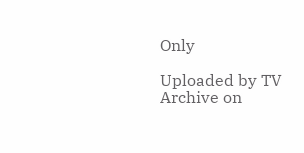Only

Uploaded by TV Archive on